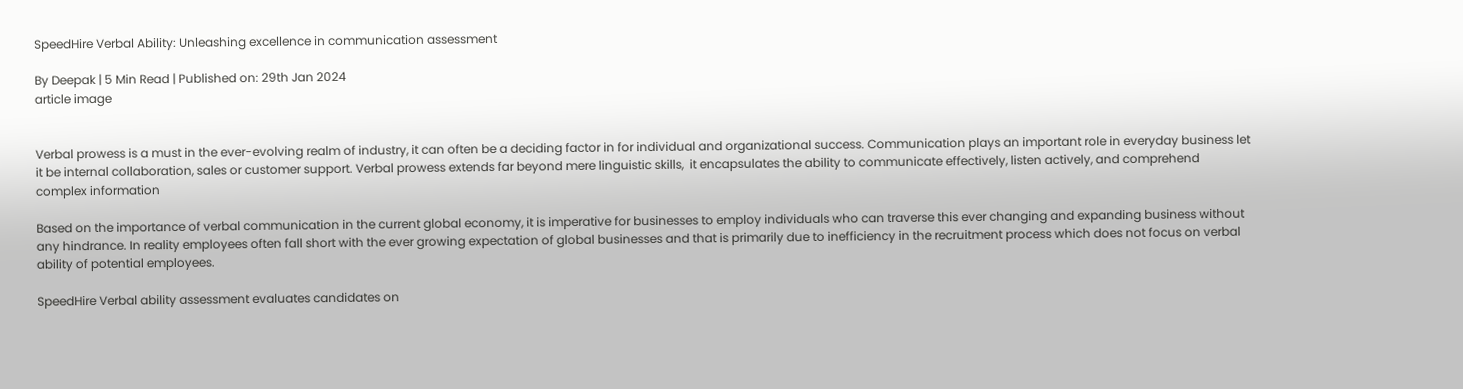SpeedHire Verbal Ability: Unleashing excellence in communication assessment

By Deepak | 5 Min Read | Published on: 29th Jan 2024
article image


Verbal prowess is a must in the ever-evolving realm of industry, it can often be a deciding factor in for individual and organizational success. Communication plays an important role in everyday business let it be internal collaboration, sales or customer support. Verbal prowess extends far beyond mere linguistic skills,  it encapsulates the ability to communicate effectively, listen actively, and comprehend complex information

Based on the importance of verbal communication in the current global economy, it is imperative for businesses to employ individuals who can traverse this ever changing and expanding business without any hindrance. In reality employees often fall short with the ever growing expectation of global businesses and that is primarily due to inefficiency in the recruitment process which does not focus on verbal ability of potential employees.

SpeedHire Verbal ability assessment evaluates candidates on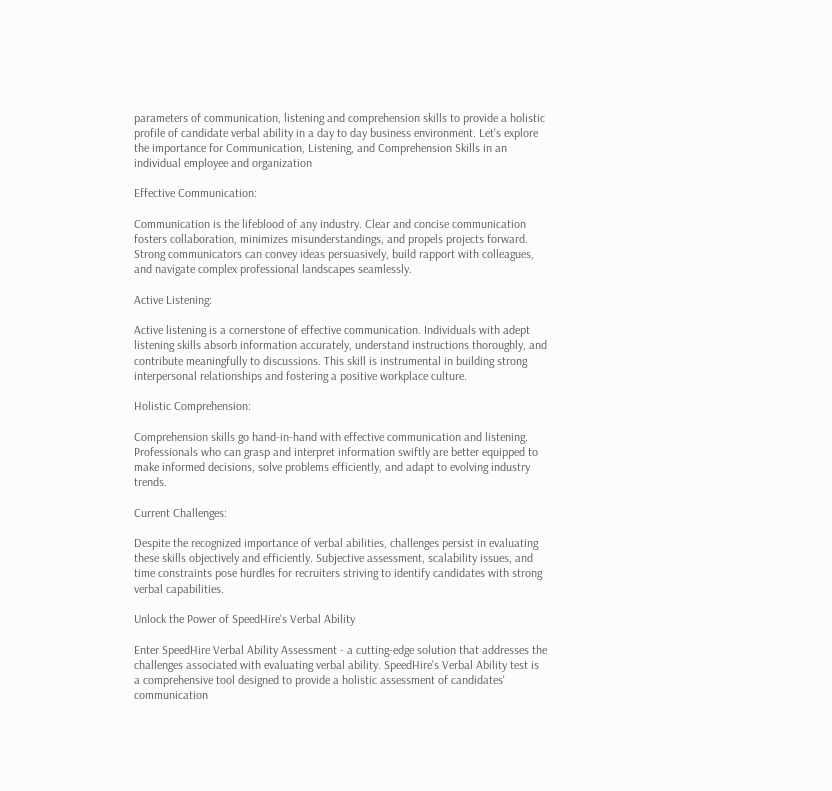parameters of communication, listening and comprehension skills to provide a holistic profile of candidate verbal ability in a day to day business environment. Let's explore the importance for Communication, Listening, and Comprehension Skills in an individual employee and organization

Effective Communication:

Communication is the lifeblood of any industry. Clear and concise communication fosters collaboration, minimizes misunderstandings, and propels projects forward. Strong communicators can convey ideas persuasively, build rapport with colleagues, and navigate complex professional landscapes seamlessly.

Active Listening:

Active listening is a cornerstone of effective communication. Individuals with adept listening skills absorb information accurately, understand instructions thoroughly, and contribute meaningfully to discussions. This skill is instrumental in building strong interpersonal relationships and fostering a positive workplace culture.

Holistic Comprehension:

Comprehension skills go hand-in-hand with effective communication and listening. Professionals who can grasp and interpret information swiftly are better equipped to make informed decisions, solve problems efficiently, and adapt to evolving industry trends.

Current Challenges:

Despite the recognized importance of verbal abilities, challenges persist in evaluating these skills objectively and efficiently. Subjective assessment, scalability issues, and time constraints pose hurdles for recruiters striving to identify candidates with strong verbal capabilities.

Unlock the Power of SpeedHire's Verbal Ability

Enter SpeedHire Verbal Ability Assessment - a cutting-edge solution that addresses the challenges associated with evaluating verbal ability. SpeedHire's Verbal Ability test is a comprehensive tool designed to provide a holistic assessment of candidates' communication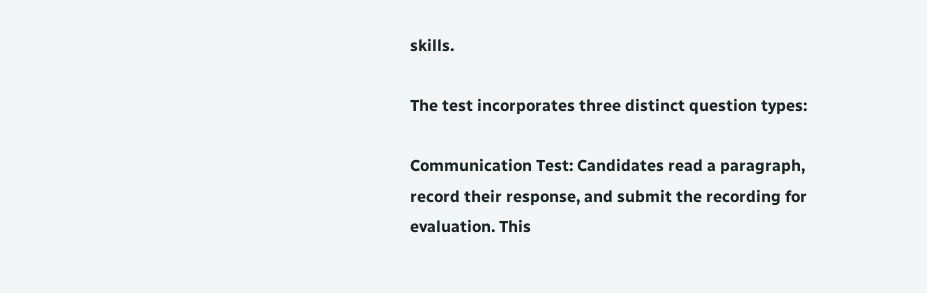skills.

The test incorporates three distinct question types:

Communication Test: Candidates read a paragraph, record their response, and submit the recording for evaluation. This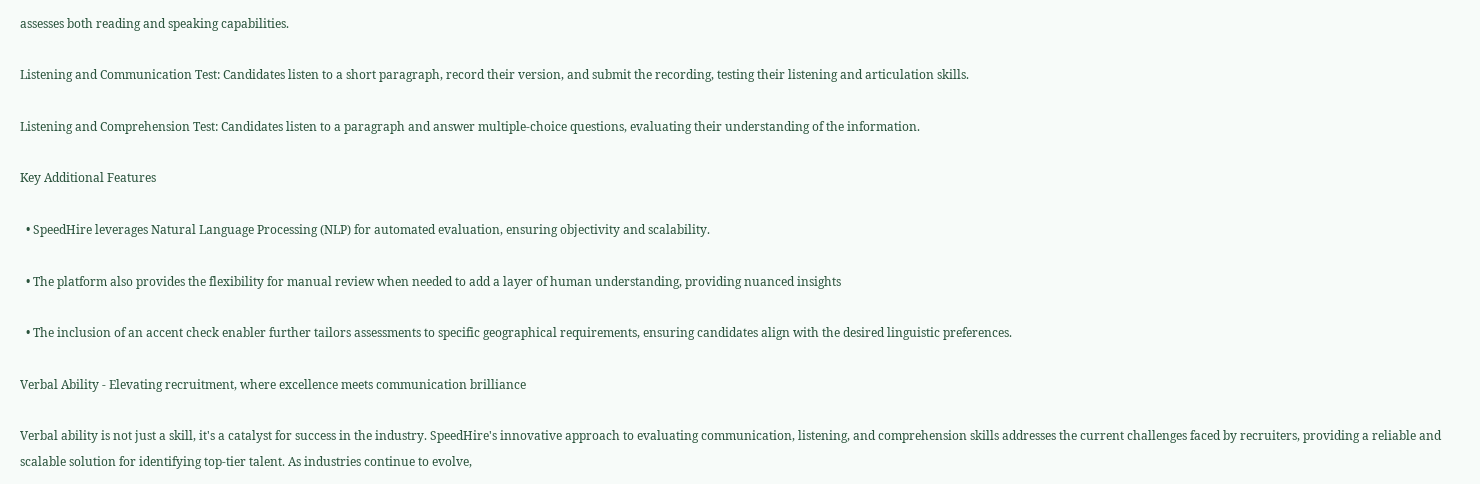assesses both reading and speaking capabilities.

Listening and Communication Test: Candidates listen to a short paragraph, record their version, and submit the recording, testing their listening and articulation skills.

Listening and Comprehension Test: Candidates listen to a paragraph and answer multiple-choice questions, evaluating their understanding of the information.

Key Additional Features

  • SpeedHire leverages Natural Language Processing (NLP) for automated evaluation, ensuring objectivity and scalability.

  • The platform also provides the flexibility for manual review when needed to add a layer of human understanding, providing nuanced insights

  • The inclusion of an accent check enabler further tailors assessments to specific geographical requirements, ensuring candidates align with the desired linguistic preferences.

Verbal Ability - Elevating recruitment, where excellence meets communication brilliance

Verbal ability is not just a skill, it's a catalyst for success in the industry. SpeedHire's innovative approach to evaluating communication, listening, and comprehension skills addresses the current challenges faced by recruiters, providing a reliable and scalable solution for identifying top-tier talent. As industries continue to evolve,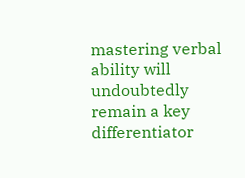mastering verbal ability will undoubtedly remain a key differentiator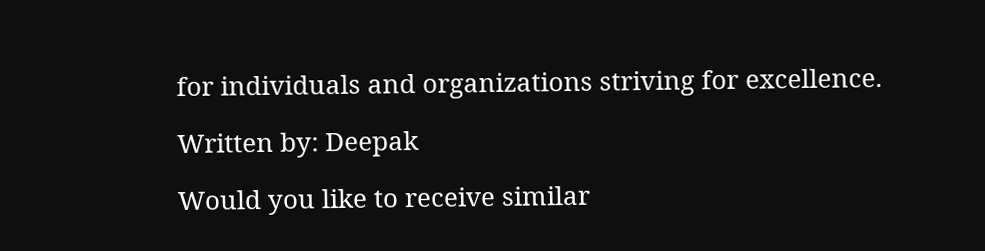for individuals and organizations striving for excellence.

Written by: Deepak

Would you like to receive similar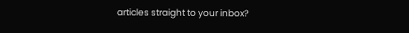articles straight to your inbox?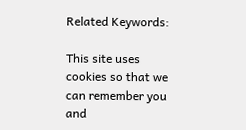Related Keywords:

This site uses cookies so that we can remember you and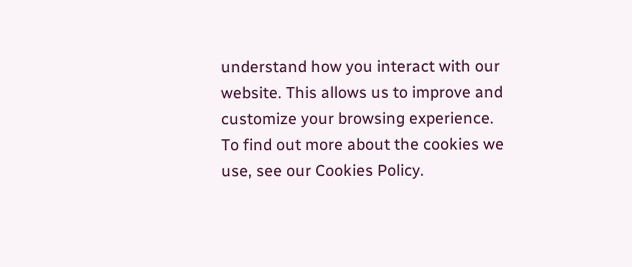understand how you interact with our website. This allows us to improve and customize your browsing experience.
To find out more about the cookies we use, see our Cookies Policy.